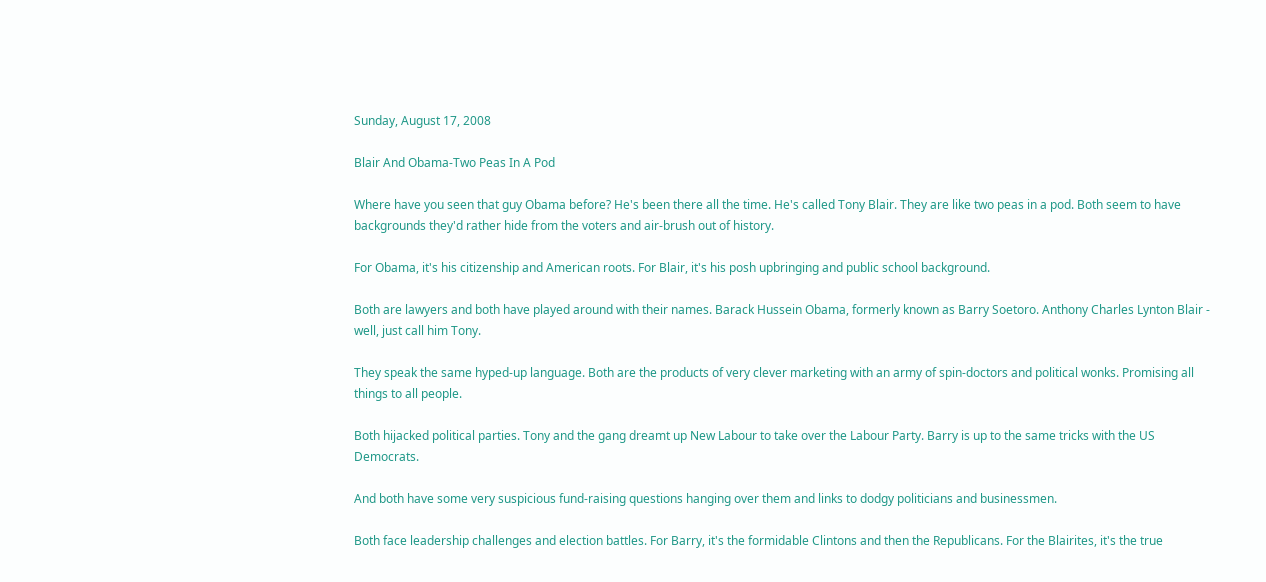Sunday, August 17, 2008

Blair And Obama-Two Peas In A Pod

Where have you seen that guy Obama before? He's been there all the time. He's called Tony Blair. They are like two peas in a pod. Both seem to have backgrounds they'd rather hide from the voters and air-brush out of history.

For Obama, it's his citizenship and American roots. For Blair, it's his posh upbringing and public school background.

Both are lawyers and both have played around with their names. Barack Hussein Obama, formerly known as Barry Soetoro. Anthony Charles Lynton Blair - well, just call him Tony.

They speak the same hyped-up language. Both are the products of very clever marketing with an army of spin-doctors and political wonks. Promising all things to all people.

Both hijacked political parties. Tony and the gang dreamt up New Labour to take over the Labour Party. Barry is up to the same tricks with the US Democrats.

And both have some very suspicious fund-raising questions hanging over them and links to dodgy politicians and businessmen.

Both face leadership challenges and election battles. For Barry, it's the formidable Clintons and then the Republicans. For the Blairites, it's the true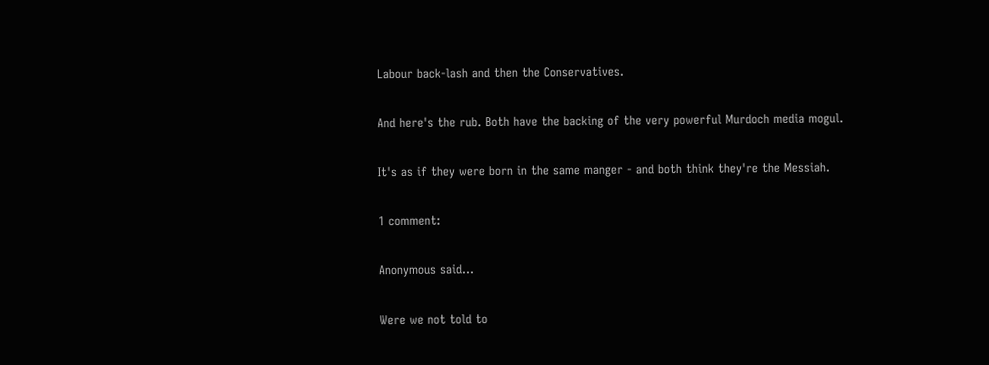Labour back-lash and then the Conservatives.

And here's the rub. Both have the backing of the very powerful Murdoch media mogul.

It's as if they were born in the same manger - and both think they're the Messiah.

1 comment:

Anonymous said...

Were we not told to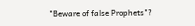"Beware of false Prophets"?